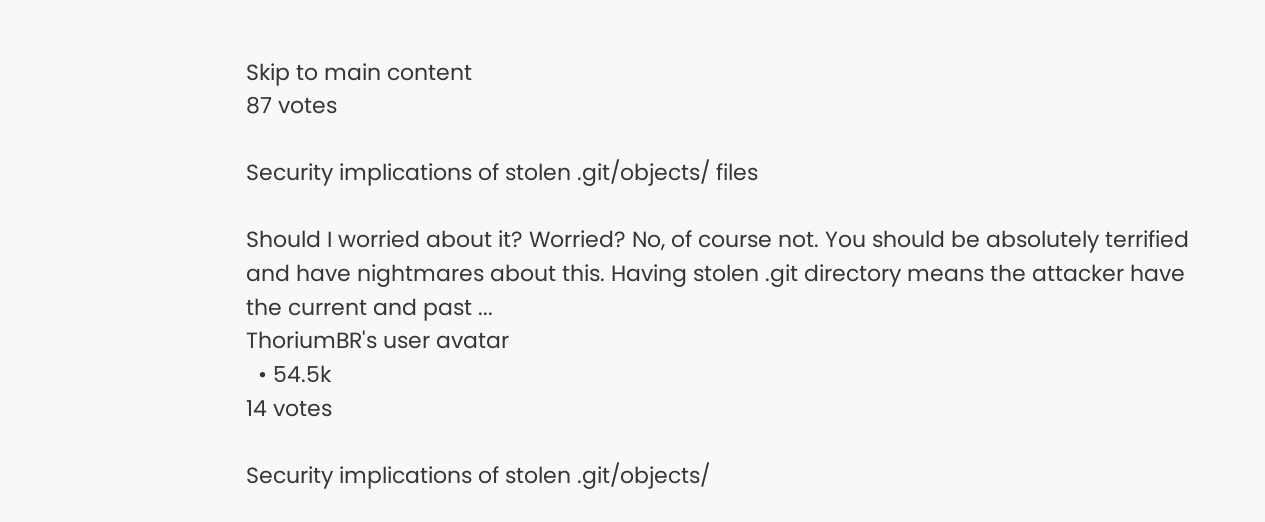Skip to main content
87 votes

Security implications of stolen .git/objects/ files

Should I worried about it? Worried? No, of course not. You should be absolutely terrified and have nightmares about this. Having stolen .git directory means the attacker have the current and past ...
ThoriumBR's user avatar
  • 54.5k
14 votes

Security implications of stolen .git/objects/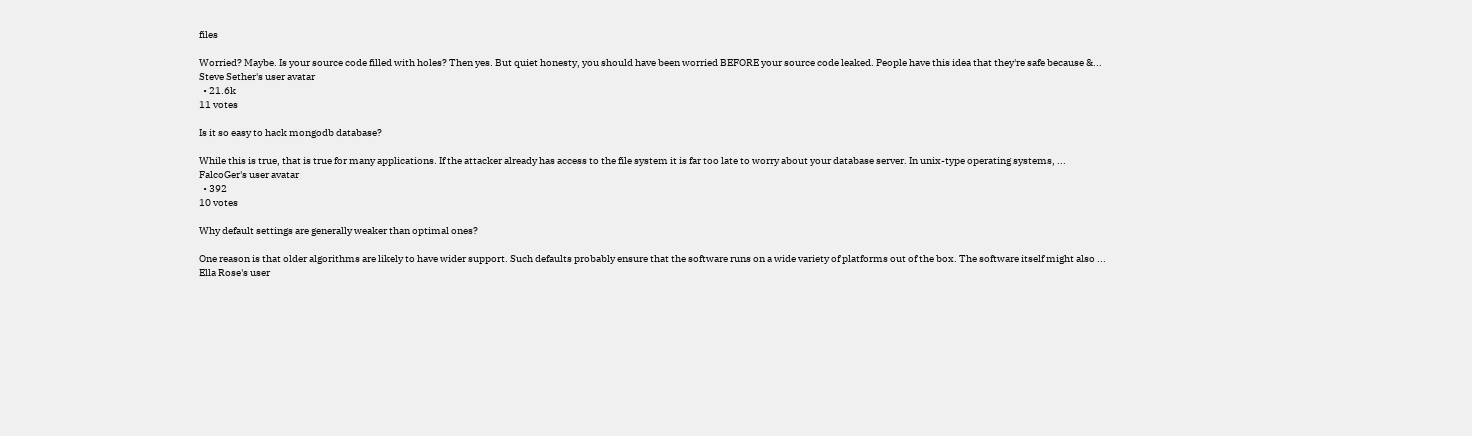files

Worried? Maybe. Is your source code filled with holes? Then yes. But quiet honesty, you should have been worried BEFORE your source code leaked. People have this idea that they're safe because &...
Steve Sether's user avatar
  • 21.6k
11 votes

Is it so easy to hack mongodb database?

While this is true, that is true for many applications. If the attacker already has access to the file system it is far too late to worry about your database server. In unix-type operating systems, ...
FalcoGer's user avatar
  • 392
10 votes

Why default settings are generally weaker than optimal ones?

One reason is that older algorithms are likely to have wider support. Such defaults probably ensure that the software runs on a wide variety of platforms out of the box. The software itself might also ...
Ella Rose's user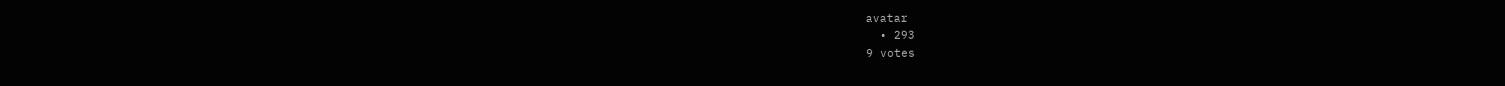avatar
  • 293
9 votes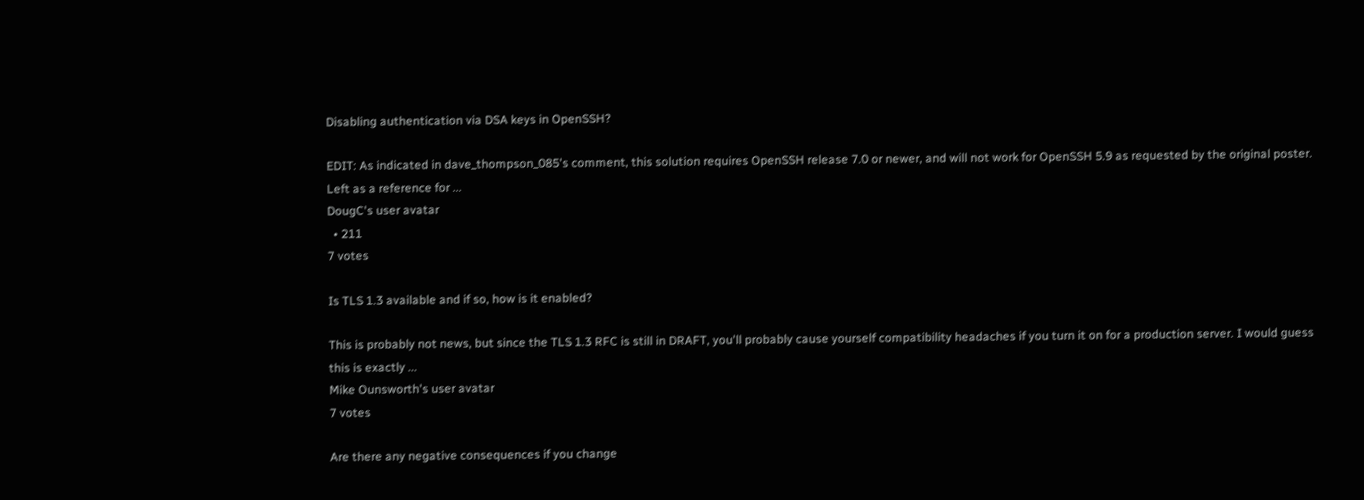Disabling authentication via DSA keys in OpenSSH?

EDIT: As indicated in dave_thompson_085's comment, this solution requires OpenSSH release 7.0 or newer, and will not work for OpenSSH 5.9 as requested by the original poster. Left as a reference for ...
DougC's user avatar
  • 211
7 votes

Is TLS 1.3 available and if so, how is it enabled?

This is probably not news, but since the TLS 1.3 RFC is still in DRAFT, you'll probably cause yourself compatibility headaches if you turn it on for a production server. I would guess this is exactly ...
Mike Ounsworth's user avatar
7 votes

Are there any negative consequences if you change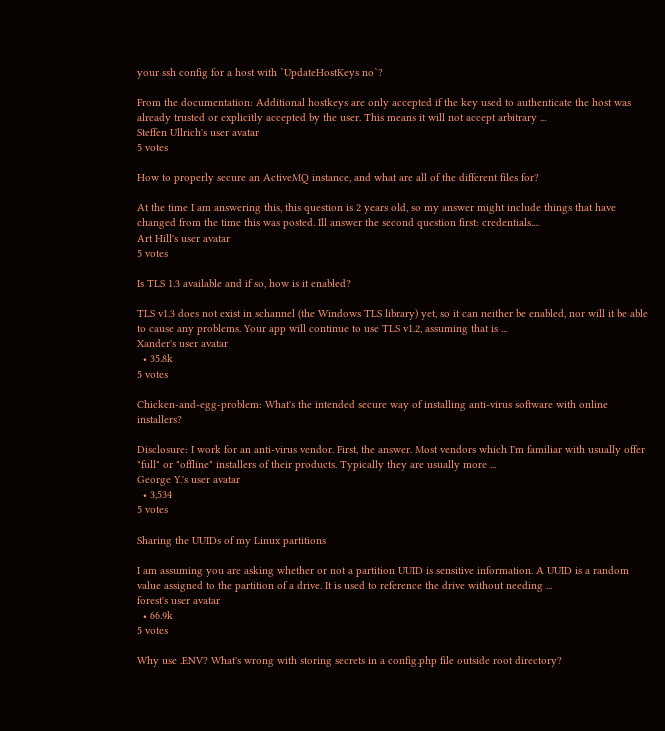your ssh config for a host with `UpdateHostKeys no`?

From the documentation: Additional hostkeys are only accepted if the key used to authenticate the host was already trusted or explicitly accepted by the user. This means it will not accept arbitrary ...
Steffen Ullrich's user avatar
5 votes

How to properly secure an ActiveMQ instance, and what are all of the different files for?

At the time I am answering this, this question is 2 years old, so my answer might include things that have changed from the time this was posted. Ill answer the second question first: credentials....
Art Hill's user avatar
5 votes

Is TLS 1.3 available and if so, how is it enabled?

TLS v1.3 does not exist in schannel (the Windows TLS library) yet, so it can neither be enabled, nor will it be able to cause any problems. Your app will continue to use TLS v1.2, assuming that is ...
Xander's user avatar
  • 35.8k
5 votes

Chicken-and-egg-problem: What's the intended secure way of installing anti-virus software with online installers?

Disclosure: I work for an anti-virus vendor. First, the answer. Most vendors which I'm familiar with usually offer "full" or "offline" installers of their products. Typically they are usually more ...
George Y.'s user avatar
  • 3,534
5 votes

Sharing the UUIDs of my Linux partitions

I am assuming you are asking whether or not a partition UUID is sensitive information. A UUID is a random value assigned to the partition of a drive. It is used to reference the drive without needing ...
forest's user avatar
  • 66.9k
5 votes

Why use .ENV? What's wrong with storing secrets in a config.php file outside root directory?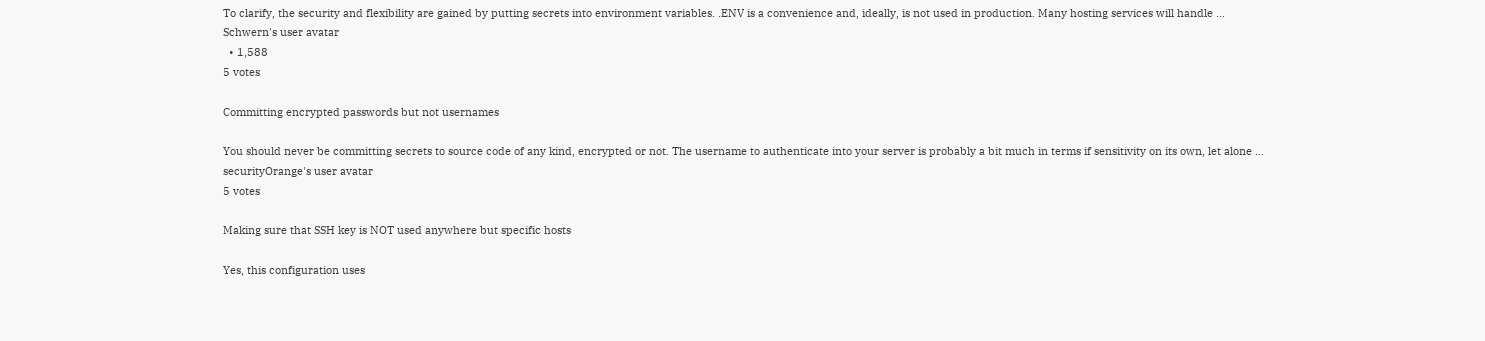To clarify, the security and flexibility are gained by putting secrets into environment variables. .ENV is a convenience and, ideally, is not used in production. Many hosting services will handle ...
Schwern's user avatar
  • 1,588
5 votes

Committing encrypted passwords but not usernames

You should never be committing secrets to source code of any kind, encrypted or not. The username to authenticate into your server is probably a bit much in terms if sensitivity on its own, let alone ...
securityOrange's user avatar
5 votes

Making sure that SSH key is NOT used anywhere but specific hosts

Yes, this configuration uses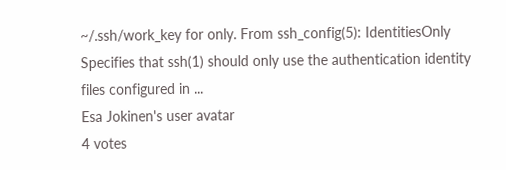~/.ssh/work_key for only. From ssh_config(5): IdentitiesOnly Specifies that ssh(1) should only use the authentication identity files configured in ...
Esa Jokinen's user avatar
4 votes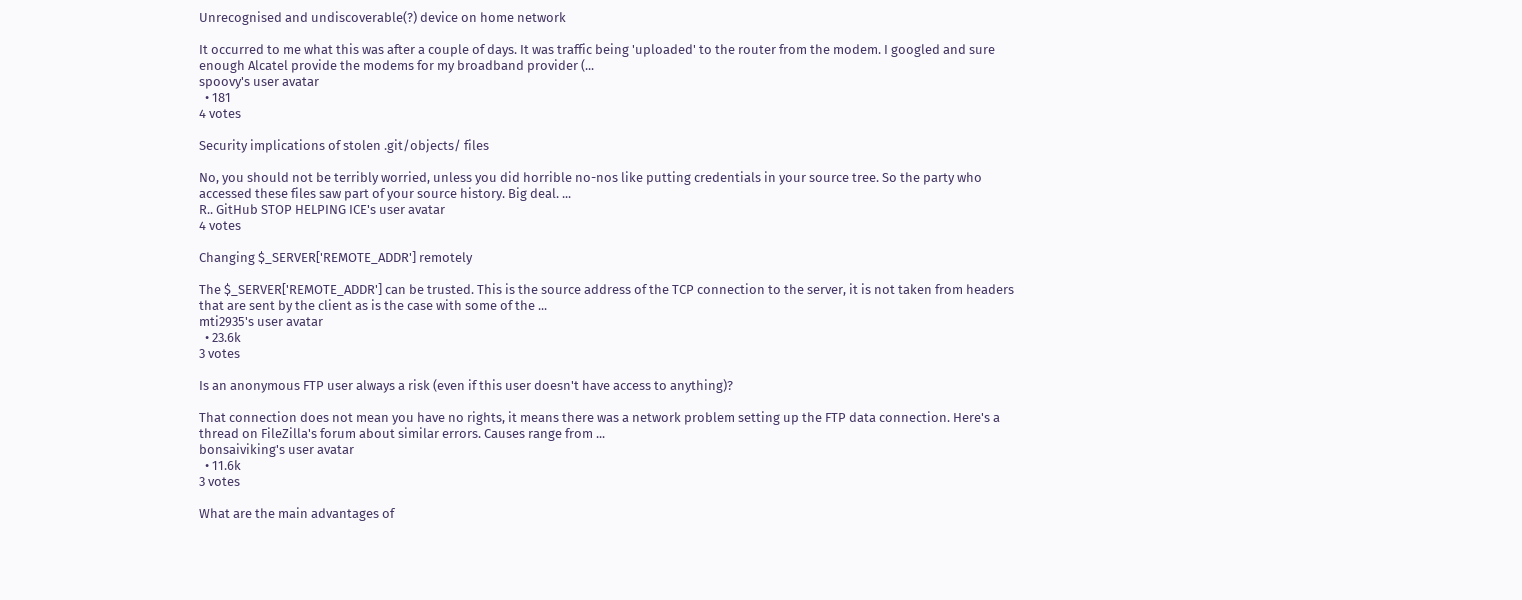Unrecognised and undiscoverable(?) device on home network

It occurred to me what this was after a couple of days. It was traffic being 'uploaded' to the router from the modem. I googled and sure enough Alcatel provide the modems for my broadband provider (...
spoovy's user avatar
  • 181
4 votes

Security implications of stolen .git/objects/ files

No, you should not be terribly worried, unless you did horrible no-nos like putting credentials in your source tree. So the party who accessed these files saw part of your source history. Big deal. ...
R.. GitHub STOP HELPING ICE's user avatar
4 votes

Changing $_SERVER['REMOTE_ADDR'] remotely

The $_SERVER['REMOTE_ADDR'] can be trusted. This is the source address of the TCP connection to the server, it is not taken from headers that are sent by the client as is the case with some of the ...
mti2935's user avatar
  • 23.6k
3 votes

Is an anonymous FTP user always a risk (even if this user doesn't have access to anything)?

That connection does not mean you have no rights, it means there was a network problem setting up the FTP data connection. Here's a thread on FileZilla's forum about similar errors. Causes range from ...
bonsaiviking's user avatar
  • 11.6k
3 votes

What are the main advantages of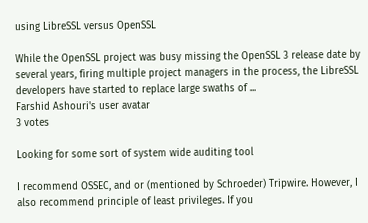using LibreSSL versus OpenSSL

While the OpenSSL project was busy missing the OpenSSL 3 release date by several years, firing multiple project managers in the process, the LibreSSL developers have started to replace large swaths of ...
Farshid Ashouri's user avatar
3 votes

Looking for some sort of system wide auditing tool

I recommend OSSEC, and or (mentioned by Schroeder) Tripwire. However, I also recommend principle of least privileges. If you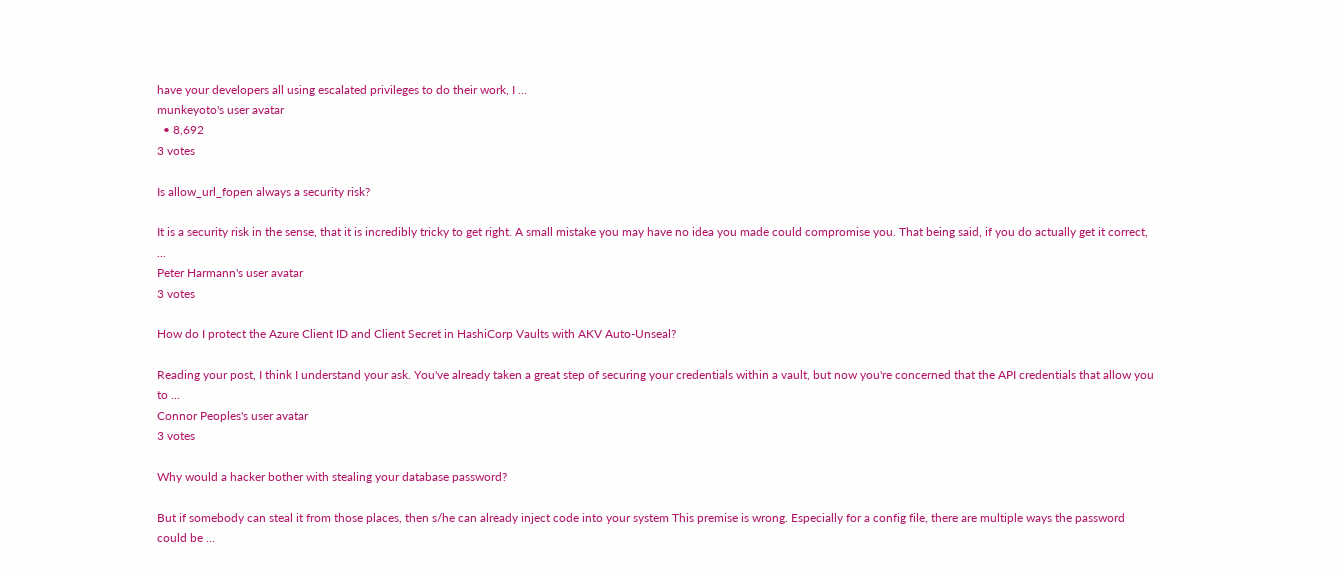have your developers all using escalated privileges to do their work, I ...
munkeyoto's user avatar
  • 8,692
3 votes

Is allow_url_fopen always a security risk?

It is a security risk in the sense, that it is incredibly tricky to get right. A small mistake you may have no idea you made could compromise you. That being said, if you do actually get it correct, ...
Peter Harmann's user avatar
3 votes

How do I protect the Azure Client ID and Client Secret in HashiCorp Vaults with AKV Auto-Unseal?

Reading your post, I think I understand your ask. You've already taken a great step of securing your credentials within a vault, but now you're concerned that the API credentials that allow you to ...
Connor Peoples's user avatar
3 votes

Why would a hacker bother with stealing your database password?

But if somebody can steal it from those places, then s/he can already inject code into your system This premise is wrong. Especially for a config file, there are multiple ways the password could be ...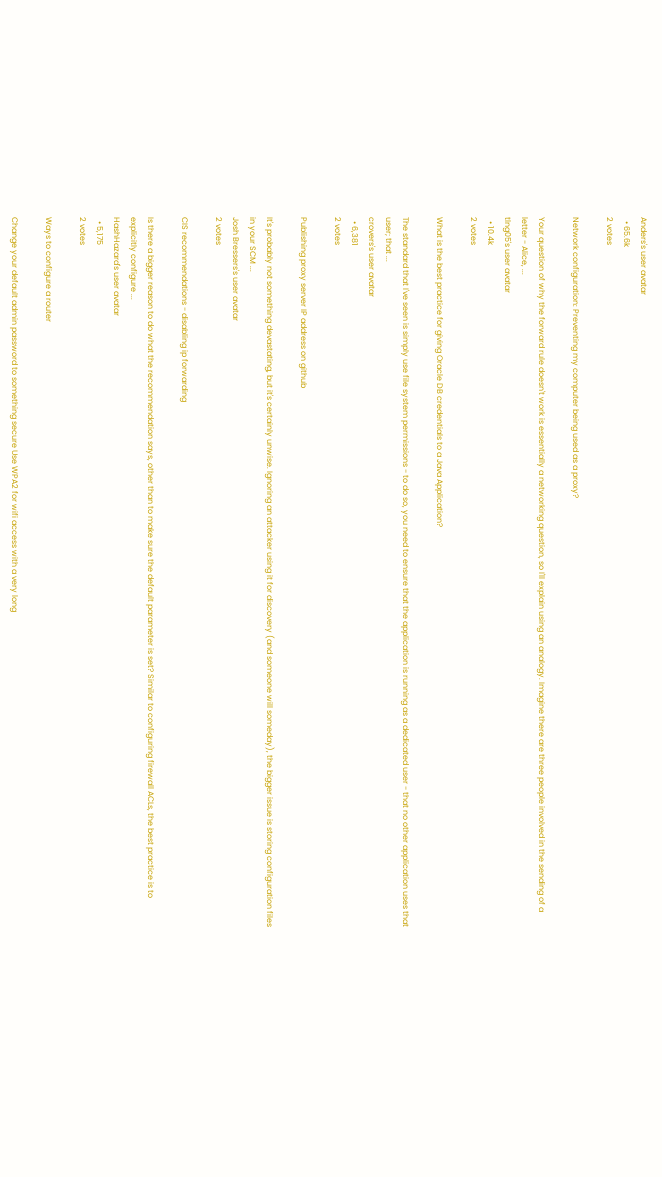Anders's user avatar
  • 65.6k
2 votes

Network configuration: Preventing my computer being used as a proxy?

Your question of why the forward rule doesn't work is essentially a networking question, so I'll explain using an analogy. Imagine there are three people involved in the sending of a letter - Alice, ...
tlng05's user avatar
  • 10.4k
2 votes

What is the best practice for giving Oracle DB credentials to a Java Application?

The standard that I've seen is simply use file system permissions - to do so, you need to ensure that the application is running as a dedicated user - that no other application uses that user; that ...
crovers's user avatar
  • 6,381
2 votes

Publishing proxy server IP address on github

It's probably not something devastating, but it's certainly unwise. Ignoring an attacker using it for discovery (and someone will someday), the bigger issue is storing configuration files in your SCM ...
Josh Bressers's user avatar
2 votes

CIS recommendations - disabling ip forwarding

Is there a bigger reason to do what the recommendation says, other than to make sure the default parameter is set? Similar to configuring firewall ACLs, the best practice is to explicitly configure ...
HashHazard's user avatar
  • 5,175
2 votes

Ways to configure a router

Change your default admin password to something secure Use WPA2 for wifi access with a very long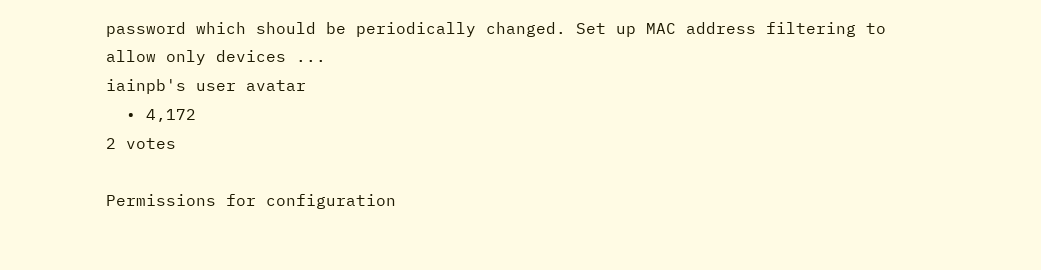password which should be periodically changed. Set up MAC address filtering to allow only devices ...
iainpb's user avatar
  • 4,172
2 votes

Permissions for configuration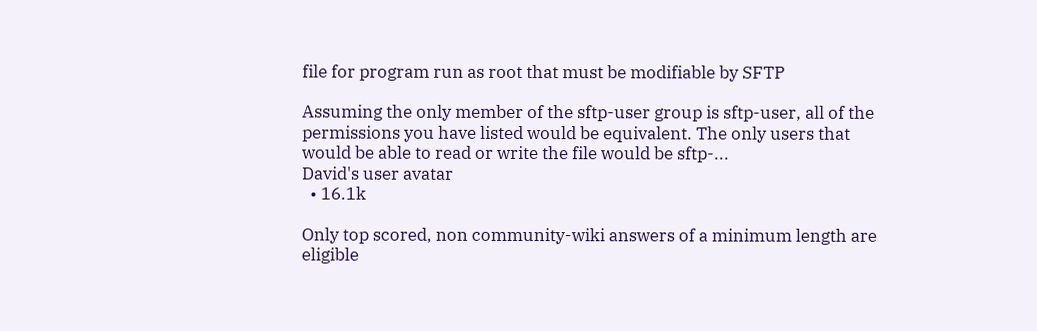file for program run as root that must be modifiable by SFTP

Assuming the only member of the sftp-user group is sftp-user, all of the permissions you have listed would be equivalent. The only users that would be able to read or write the file would be sftp-...
David's user avatar
  • 16.1k

Only top scored, non community-wiki answers of a minimum length are eligible